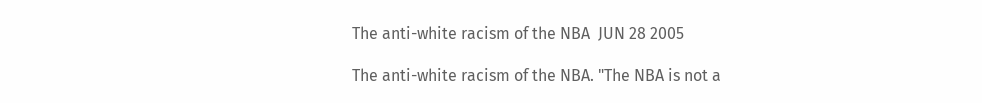The anti-white racism of the NBA  JUN 28 2005

The anti-white racism of the NBA. "The NBA is not a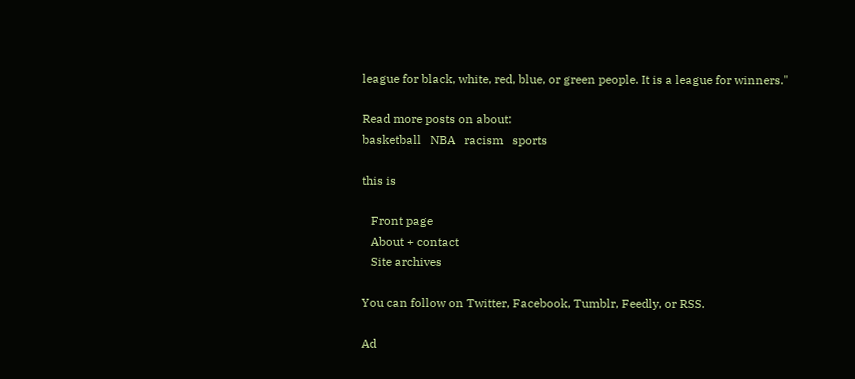league for black, white, red, blue, or green people. It is a league for winners."

Read more posts on about:
basketball   NBA   racism   sports

this is

   Front page
   About + contact
   Site archives

You can follow on Twitter, Facebook, Tumblr, Feedly, or RSS.

Ad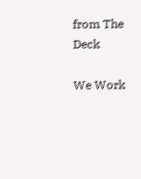from The Deck

We Work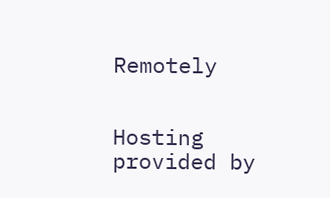Remotely


Hosting provided by